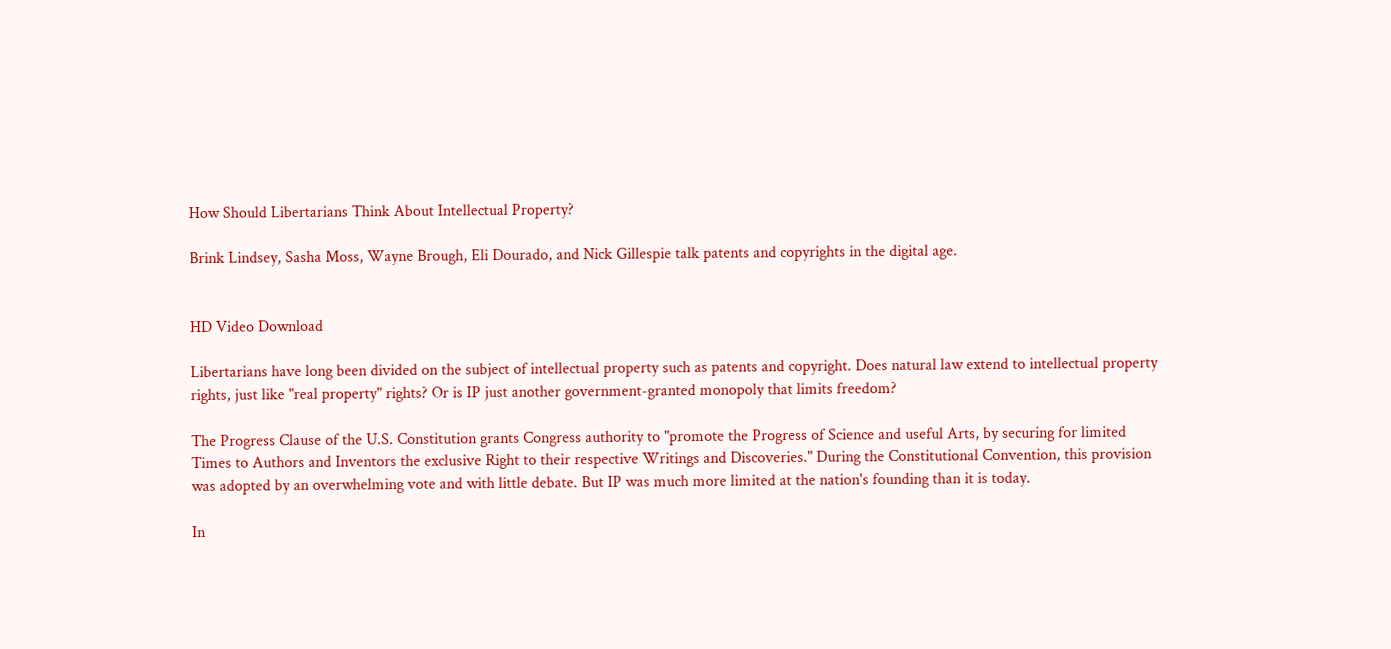How Should Libertarians Think About Intellectual Property?

Brink Lindsey, Sasha Moss, Wayne Brough, Eli Dourado, and Nick Gillespie talk patents and copyrights in the digital age.


HD Video Download

Libertarians have long been divided on the subject of intellectual property such as patents and copyright. Does natural law extend to intellectual property rights, just like "real property" rights? Or is IP just another government-granted monopoly that limits freedom?

The Progress Clause of the U.S. Constitution grants Congress authority to "promote the Progress of Science and useful Arts, by securing for limited Times to Authors and Inventors the exclusive Right to their respective Writings and Discoveries." During the Constitutional Convention, this provision was adopted by an overwhelming vote and with little debate. But IP was much more limited at the nation's founding than it is today.

In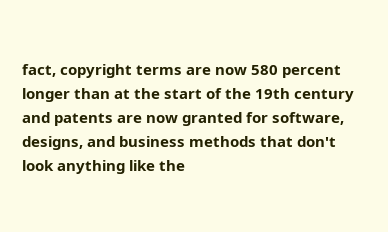fact, copyright terms are now 580 percent longer than at the start of the 19th century and patents are now granted for software, designs, and business methods that don't look anything like the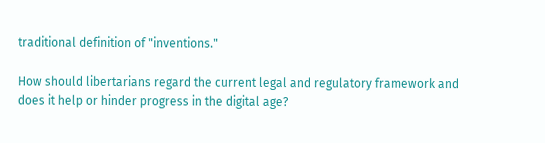traditional definition of "inventions."

How should libertarians regard the current legal and regulatory framework and does it help or hinder progress in the digital age?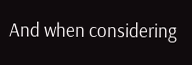And when considering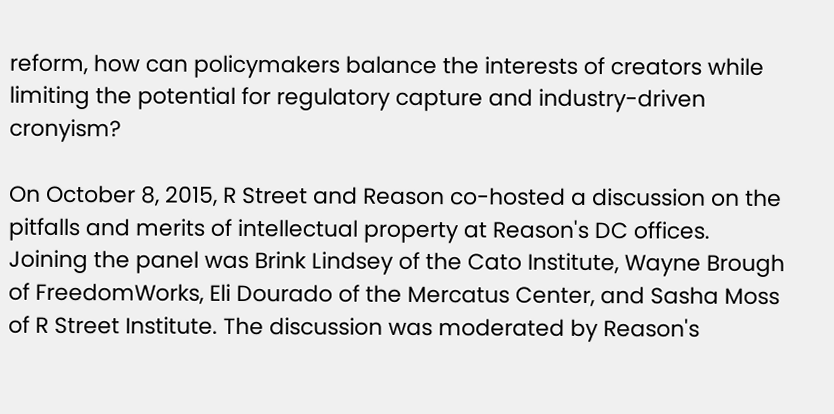reform, how can policymakers balance the interests of creators while limiting the potential for regulatory capture and industry-driven cronyism?

On October 8, 2015, R Street and Reason co-hosted a discussion on the pitfalls and merits of intellectual property at Reason's DC offices. Joining the panel was Brink Lindsey of the Cato Institute, Wayne Brough of FreedomWorks, Eli Dourado of the Mercatus Center, and Sasha Moss of R Street Institute. The discussion was moderated by Reason's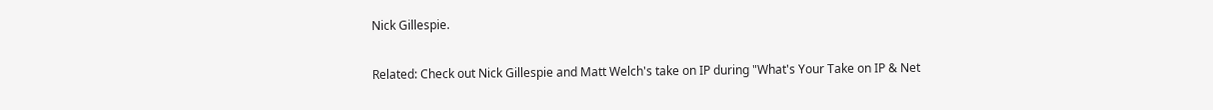Nick Gillespie.

Related: Check out Nick Gillespie and Matt Welch's take on IP during "What's Your Take on IP & Net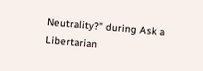Neutrality?" during Ask a Libertarian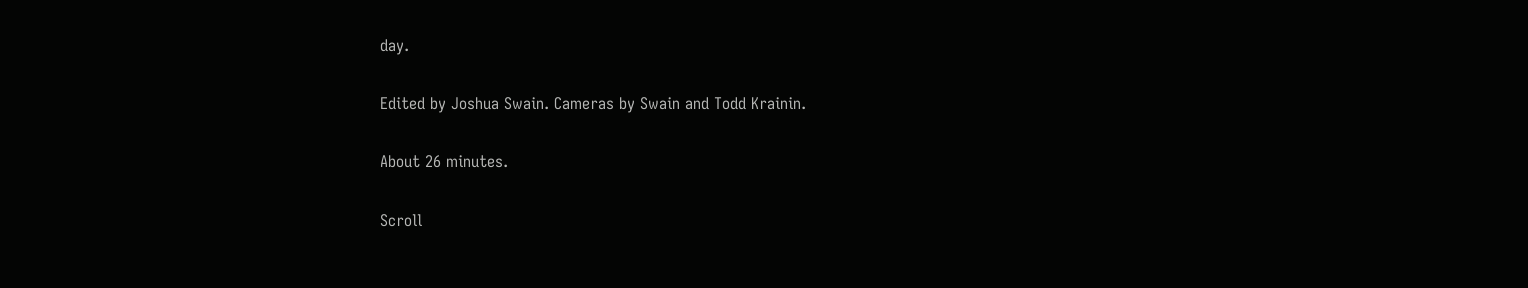day.

Edited by Joshua Swain. Cameras by Swain and Todd Krainin.

About 26 minutes.

Scroll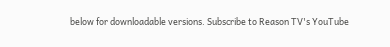below for downloadable versions. Subscribe to Reason TV's YouTube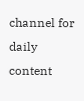channel for daily content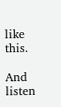like this.

And listen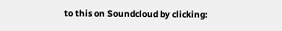to this on Soundcloud by clicking: